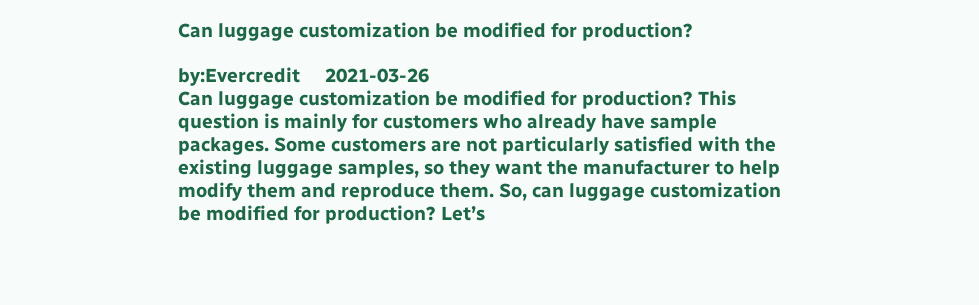Can luggage customization be modified for production?

by:Evercredit     2021-03-26
Can luggage customization be modified for production? This question is mainly for customers who already have sample packages. Some customers are not particularly satisfied with the existing luggage samples, so they want the manufacturer to help modify them and reproduce them. So, can luggage customization be modified for production? Let’s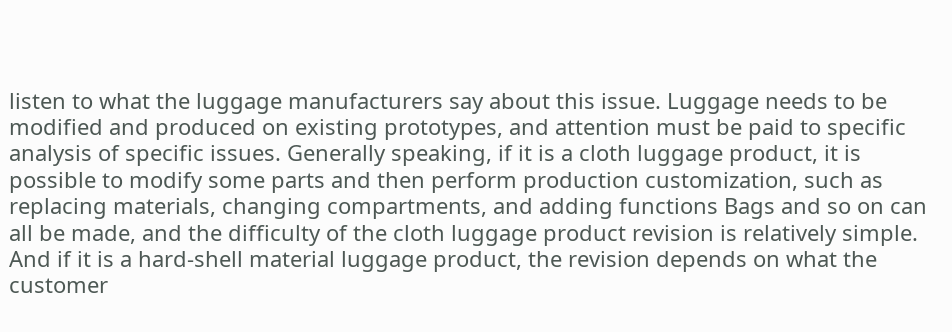listen to what the luggage manufacturers say about this issue. Luggage needs to be modified and produced on existing prototypes, and attention must be paid to specific analysis of specific issues. Generally speaking, if it is a cloth luggage product, it is possible to modify some parts and then perform production customization, such as replacing materials, changing compartments, and adding functions Bags and so on can all be made, and the difficulty of the cloth luggage product revision is relatively simple. And if it is a hard-shell material luggage product, the revision depends on what the customer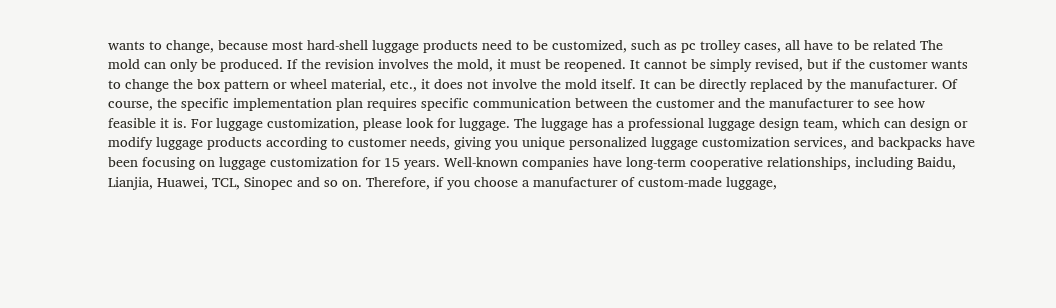wants to change, because most hard-shell luggage products need to be customized, such as pc trolley cases, all have to be related The mold can only be produced. If the revision involves the mold, it must be reopened. It cannot be simply revised, but if the customer wants to change the box pattern or wheel material, etc., it does not involve the mold itself. It can be directly replaced by the manufacturer. Of course, the specific implementation plan requires specific communication between the customer and the manufacturer to see how feasible it is. For luggage customization, please look for luggage. The luggage has a professional luggage design team, which can design or modify luggage products according to customer needs, giving you unique personalized luggage customization services, and backpacks have been focusing on luggage customization for 15 years. Well-known companies have long-term cooperative relationships, including Baidu, Lianjia, Huawei, TCL, Sinopec and so on. Therefore, if you choose a manufacturer of custom-made luggage,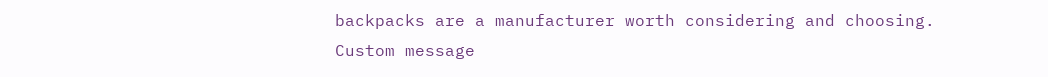backpacks are a manufacturer worth considering and choosing.
Custom message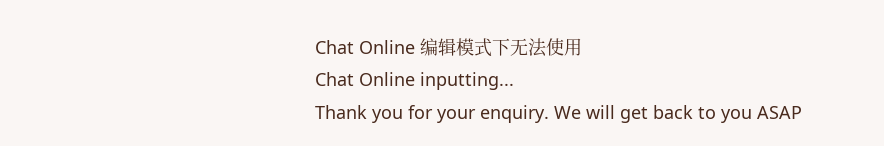Chat Online 编辑模式下无法使用
Chat Online inputting...
Thank you for your enquiry. We will get back to you ASAP